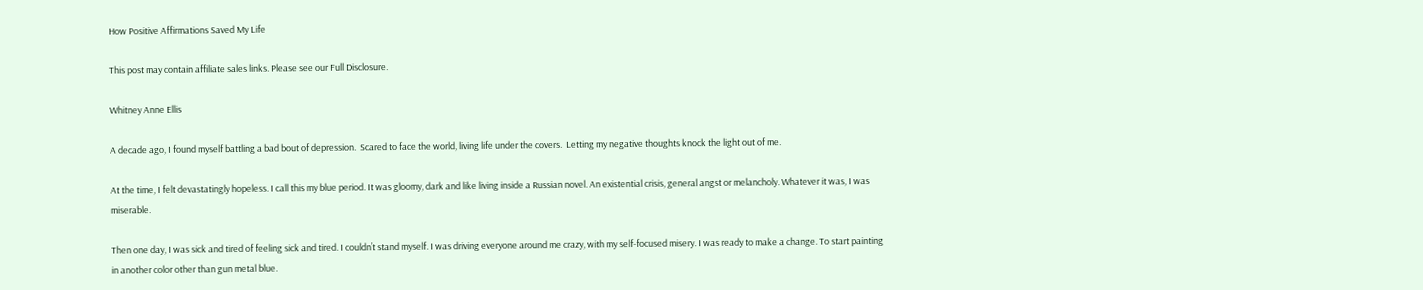How Positive Affirmations Saved My Life

This post may contain affiliate sales links. Please see our Full Disclosure.

Whitney Anne Ellis

A decade ago, I found myself battling a bad bout of depression.  Scared to face the world, living life under the covers.  Letting my negative thoughts knock the light out of me.

At the time, I felt devastatingly hopeless. I call this my blue period. It was gloomy, dark and like living inside a Russian novel. An existential crisis, general angst or melancholy. Whatever it was, I was miserable.

Then one day, I was sick and tired of feeling sick and tired. I couldn’t stand myself. I was driving everyone around me crazy, with my self-focused misery. I was ready to make a change. To start painting in another color other than gun metal blue.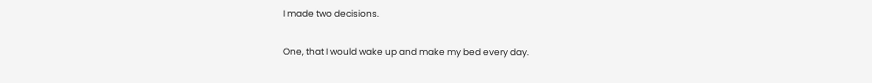I made two decisions.

One, that I would wake up and make my bed every day.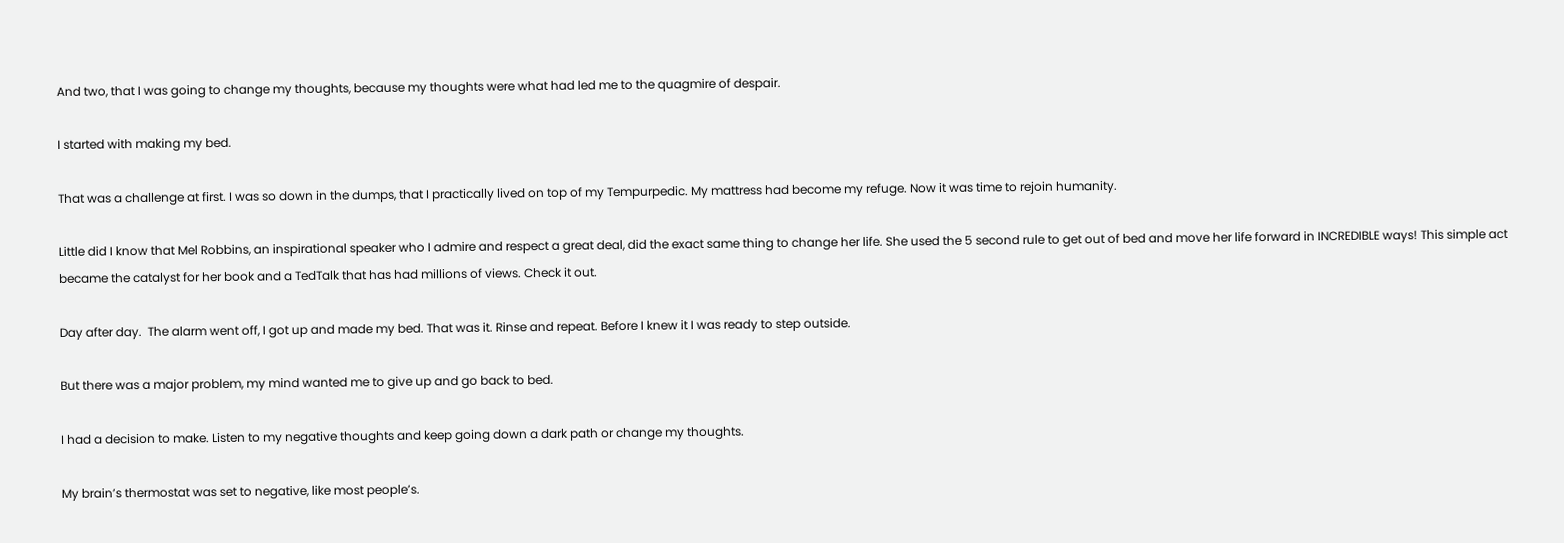And two, that I was going to change my thoughts, because my thoughts were what had led me to the quagmire of despair.

I started with making my bed.

That was a challenge at first. I was so down in the dumps, that I practically lived on top of my Tempurpedic. My mattress had become my refuge. Now it was time to rejoin humanity.

Little did I know that Mel Robbins, an inspirational speaker who I admire and respect a great deal, did the exact same thing to change her life. She used the 5 second rule to get out of bed and move her life forward in INCREDIBLE ways! This simple act became the catalyst for her book and a TedTalk that has had millions of views. Check it out.

Day after day.  The alarm went off, I got up and made my bed. That was it. Rinse and repeat. Before I knew it I was ready to step outside.

But there was a major problem, my mind wanted me to give up and go back to bed.

I had a decision to make. Listen to my negative thoughts and keep going down a dark path or change my thoughts.

My brain’s thermostat was set to negative, like most people’s.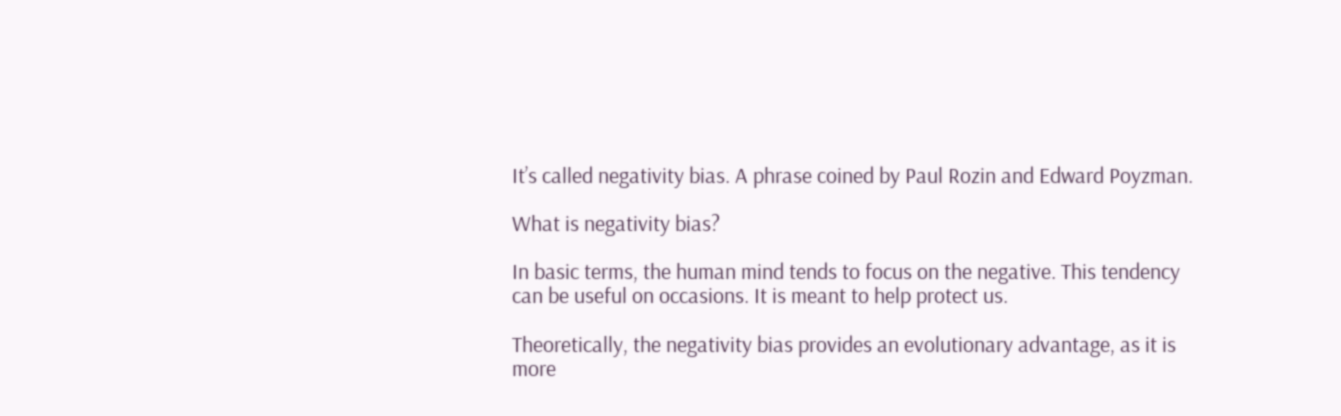It’s called negativity bias. A phrase coined by Paul Rozin and Edward Poyzman.

What is negativity bias?

In basic terms, the human mind tends to focus on the negative. This tendency can be useful on occasions. It is meant to help protect us.

Theoretically, the negativity bias provides an evolutionary advantage, as it is more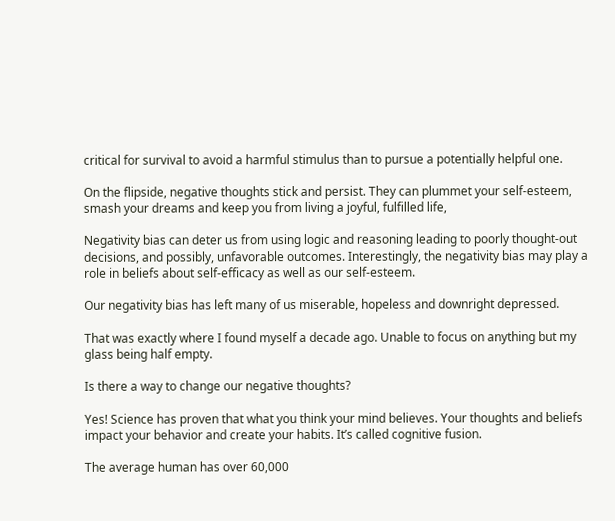critical for survival to avoid a harmful stimulus than to pursue a potentially helpful one.

On the flipside, negative thoughts stick and persist. They can plummet your self-esteem, smash your dreams and keep you from living a joyful, fulfilled life,

Negativity bias can deter us from using logic and reasoning leading to poorly thought-out decisions, and possibly, unfavorable outcomes. Interestingly, the negativity bias may play a role in beliefs about self-efficacy as well as our self-esteem.

Our negativity bias has left many of us miserable, hopeless and downright depressed.

That was exactly where I found myself a decade ago. Unable to focus on anything but my glass being half empty.

Is there a way to change our negative thoughts?

Yes! Science has proven that what you think your mind believes. Your thoughts and beliefs impact your behavior and create your habits. It’s called cognitive fusion.

The average human has over 60,000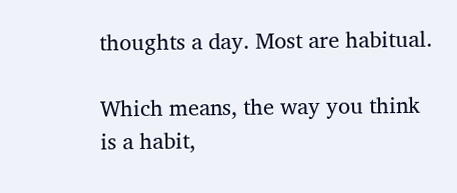thoughts a day. Most are habitual.

Which means, the way you think is a habit,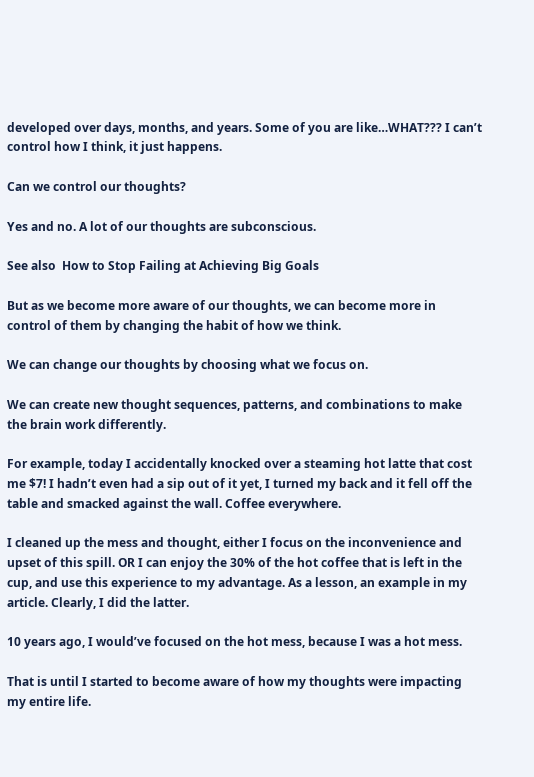developed over days, months, and years. Some of you are like…WHAT??? I can’t control how I think, it just happens.

Can we control our thoughts?

Yes and no. A lot of our thoughts are subconscious.

See also  How to Stop Failing at Achieving Big Goals

But as we become more aware of our thoughts, we can become more in control of them by changing the habit of how we think.

We can change our thoughts by choosing what we focus on.

We can create new thought sequences, patterns, and combinations to make the brain work differently.

For example, today I accidentally knocked over a steaming hot latte that cost me $7! I hadn’t even had a sip out of it yet, I turned my back and it fell off the table and smacked against the wall. Coffee everywhere.

I cleaned up the mess and thought, either I focus on the inconvenience and upset of this spill. OR I can enjoy the 30% of the hot coffee that is left in the cup, and use this experience to my advantage. As a lesson, an example in my article. Clearly, I did the latter.

10 years ago, I would’ve focused on the hot mess, because I was a hot mess.

That is until I started to become aware of how my thoughts were impacting my entire life.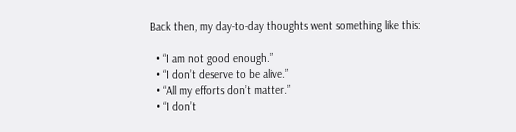Back then, my day-to-day thoughts went something like this:

  • “I am not good enough.”
  • “I don’t deserve to be alive.”
  • “All my efforts don’t matter.”
  • “I don’t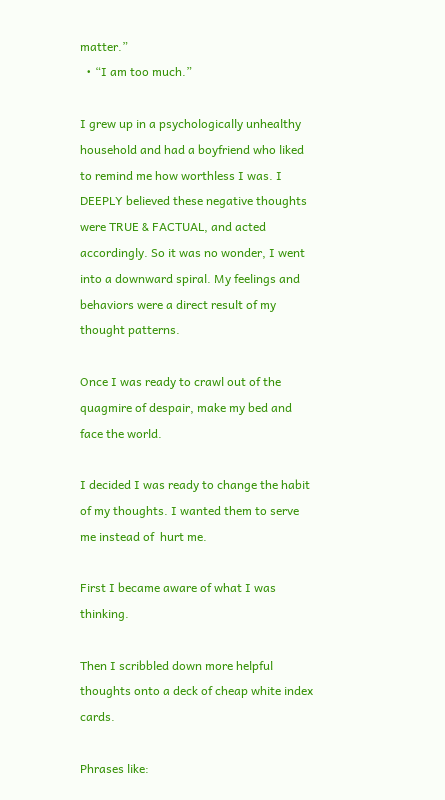matter.”
  • “I am too much.”

I grew up in a psychologically unhealthy household and had a boyfriend who liked to remind me how worthless I was. I DEEPLY believed these negative thoughts were TRUE & FACTUAL, and acted accordingly. So it was no wonder, I went into a downward spiral. My feelings and behaviors were a direct result of my thought patterns.

Once I was ready to crawl out of the quagmire of despair, make my bed and face the world.

I decided I was ready to change the habit of my thoughts. I wanted them to serve me instead of  hurt me.

First I became aware of what I was thinking.

Then I scribbled down more helpful thoughts onto a deck of cheap white index cards.

Phrases like: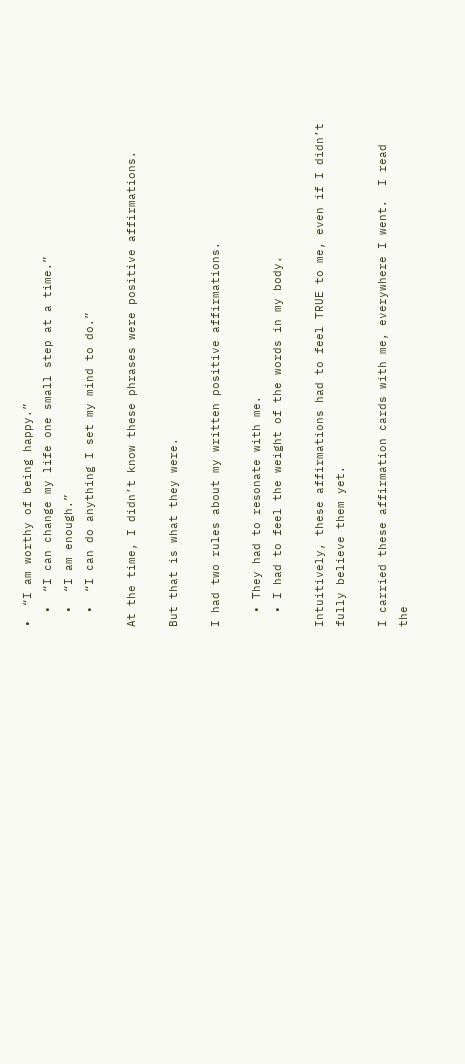•  “I am worthy of being happy.”
  •  “I can change my life one small step at a time.”
  •  “I am enough.”
  •  “I can do anything I set my mind to do.”

At the time, I didn’t know these phrases were positive affirmations.

But that is what they were.

I had two rules about my written positive affirmations.

  • They had to resonate with me.
  • I had to feel the weight of the words in my body.

Intuitively, these affirmations had to feel TRUE to me, even if I didn’t fully believe them yet.

I carried these affirmation cards with me, everywhere I went.  I read the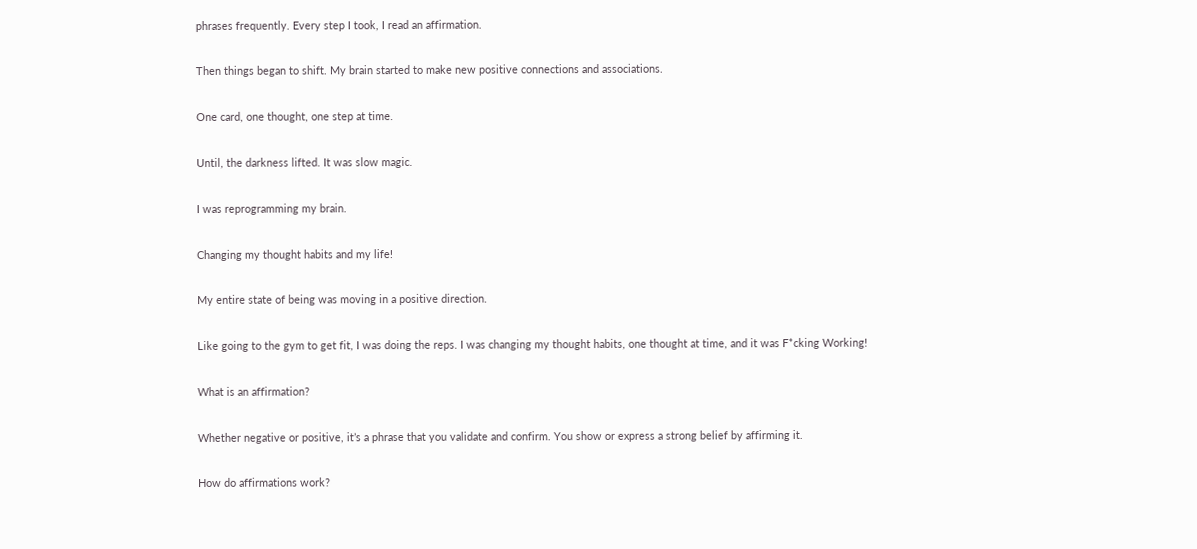phrases frequently. Every step I took, I read an affirmation.

Then things began to shift. My brain started to make new positive connections and associations.

One card, one thought, one step at time.

Until, the darkness lifted. It was slow magic.

I was reprogramming my brain.

Changing my thought habits and my life!

My entire state of being was moving in a positive direction.

Like going to the gym to get fit, I was doing the reps. I was changing my thought habits, one thought at time, and it was F*cking Working!

What is an affirmation?

Whether negative or positive, it’s a phrase that you validate and confirm. You show or express a strong belief by affirming it.

How do affirmations work?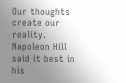Our thoughts create our reality. Napoleon Hill said it best in his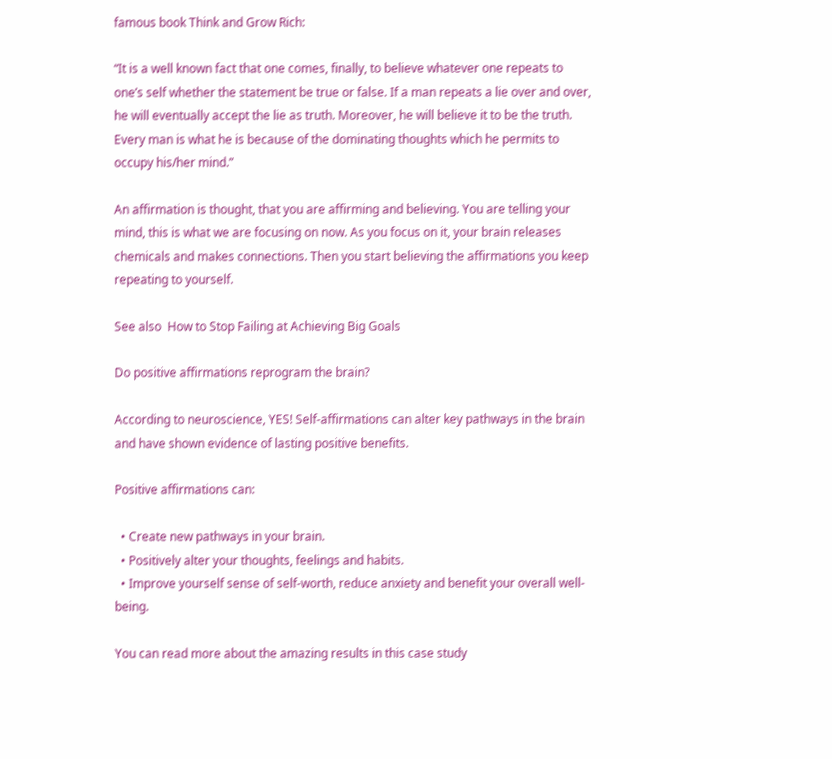famous book Think and Grow Rich:

“It is a well known fact that one comes, finally, to believe whatever one repeats to one’s self whether the statement be true or false. If a man repeats a lie over and over, he will eventually accept the lie as truth. Moreover, he will believe it to be the truth. Every man is what he is because of the dominating thoughts which he permits to occupy his/her mind.”

An affirmation is thought, that you are affirming and believing. You are telling your mind, this is what we are focusing on now. As you focus on it, your brain releases chemicals and makes connections. Then you start believing the affirmations you keep repeating to yourself.

See also  How to Stop Failing at Achieving Big Goals

Do positive affirmations reprogram the brain?

According to neuroscience, YES! Self-affirmations can alter key pathways in the brain and have shown evidence of lasting positive benefits.

Positive affirmations can:

  • Create new pathways in your brain.
  • Positively alter your thoughts, feelings and habits.
  • Improve yourself sense of self-worth, reduce anxiety and benefit your overall well-being.

You can read more about the amazing results in this case study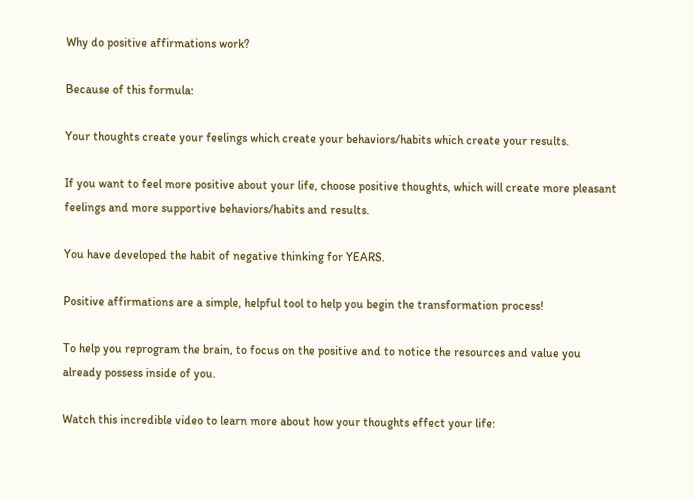Why do positive affirmations work?

Because of this formula:

Your thoughts create your feelings which create your behaviors/habits which create your results.

If you want to feel more positive about your life, choose positive thoughts, which will create more pleasant feelings and more supportive behaviors/habits and results.

You have developed the habit of negative thinking for YEARS.

Positive affirmations are a simple, helpful tool to help you begin the transformation process!

To help you reprogram the brain, to focus on the positive and to notice the resources and value you already possess inside of you.

Watch this incredible video to learn more about how your thoughts effect your life: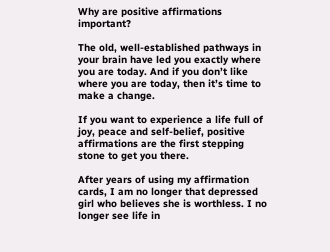Why are positive affirmations important?

The old, well-established pathways in your brain have led you exactly where you are today. And if you don’t like where you are today, then it’s time to make a change.

If you want to experience a life full of joy, peace and self-belief, positive affirmations are the first stepping stone to get you there.

After years of using my affirmation cards, I am no longer that depressed girl who believes she is worthless. I no longer see life in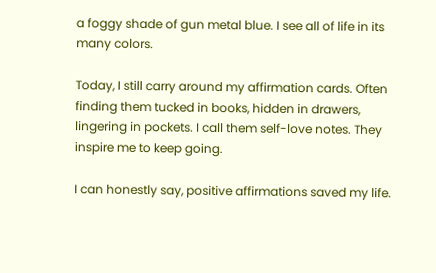a foggy shade of gun metal blue. I see all of life in its many colors.

Today, I still carry around my affirmation cards. Often finding them tucked in books, hidden in drawers, lingering in pockets. I call them self-love notes. They inspire me to keep going.

I can honestly say, positive affirmations saved my life.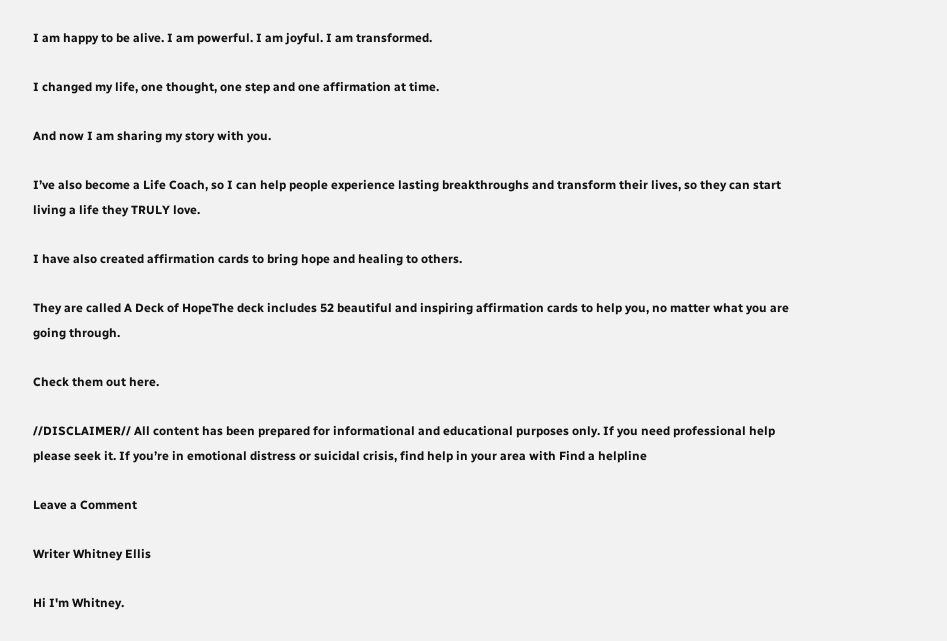I am happy to be alive. I am powerful. I am joyful. I am transformed.

I changed my life, one thought, one step and one affirmation at time.

And now I am sharing my story with you.

I’ve also become a Life Coach, so I can help people experience lasting breakthroughs and transform their lives, so they can start living a life they TRULY love.

I have also created affirmation cards to bring hope and healing to others.

They are called A Deck of HopeThe deck includes 52 beautiful and inspiring affirmation cards to help you, no matter what you are going through.

Check them out here.

//DISCLAIMER// All content has been prepared for informational and educational purposes only. If you need professional help please seek it. If you’re in emotional distress or suicidal crisis, find help in your area with Find a helpline

Leave a Comment

Writer Whitney Ellis

Hi I'm Whitney.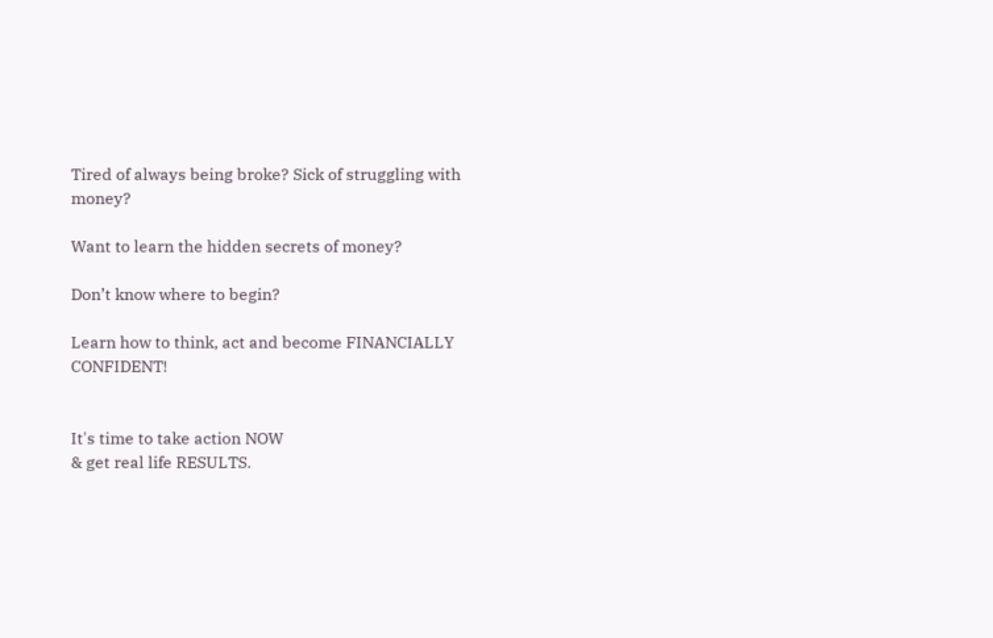Tired of always being broke? Sick of struggling with money?

Want to learn the hidden secrets of money?

Don’t know where to begin?

Learn how to think, act and become FINANCIALLY CONFIDENT!


It's time to take action NOW
& get real life RESULTS.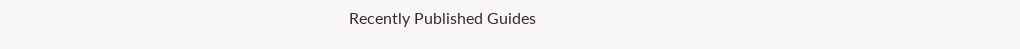Recently Published Guides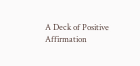A Deck of Positive Affirmation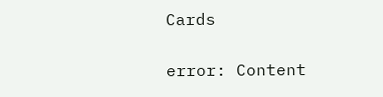Cards

error: Content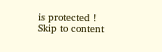is protected !
Skip to content